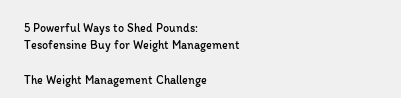5 Powerful Ways to Shed Pounds: Tesofensine Buy for Weight Management

The Weight Management Challenge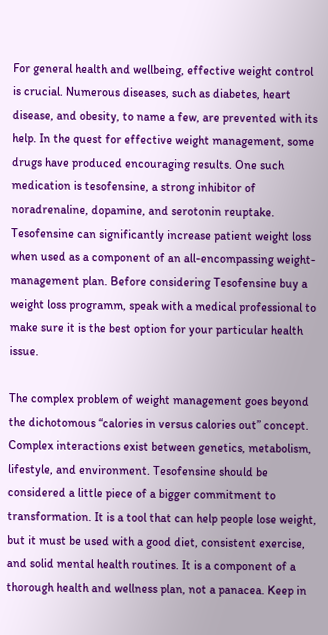For general health and wellbeing, effective weight control is crucial. Numerous diseases, such as diabetes, heart disease, and obesity, to name a few, are prevented with its help. In the quest for effective weight management, some drugs have produced encouraging results. One such medication is tesofensine, a strong inhibitor of noradrenaline, dopamine, and serotonin reuptake. Tesofensine can significantly increase patient weight loss when used as a component of an all-encompassing weight-management plan. Before considering Tesofensine buy a weight loss programm, speak with a medical professional to make sure it is the best option for your particular health issue.

The complex problem of weight management goes beyond the dichotomous “calories in versus calories out” concept. Complex interactions exist between genetics, metabolism, lifestyle, and environment. Tesofensine should be considered a little piece of a bigger commitment to transformation. It is a tool that can help people lose weight, but it must be used with a good diet, consistent exercise, and solid mental health routines. It is a component of a thorough health and wellness plan, not a panacea. Keep in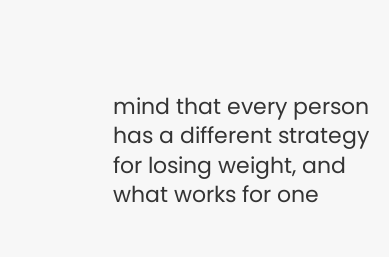mind that every person has a different strategy for losing weight, and what works for one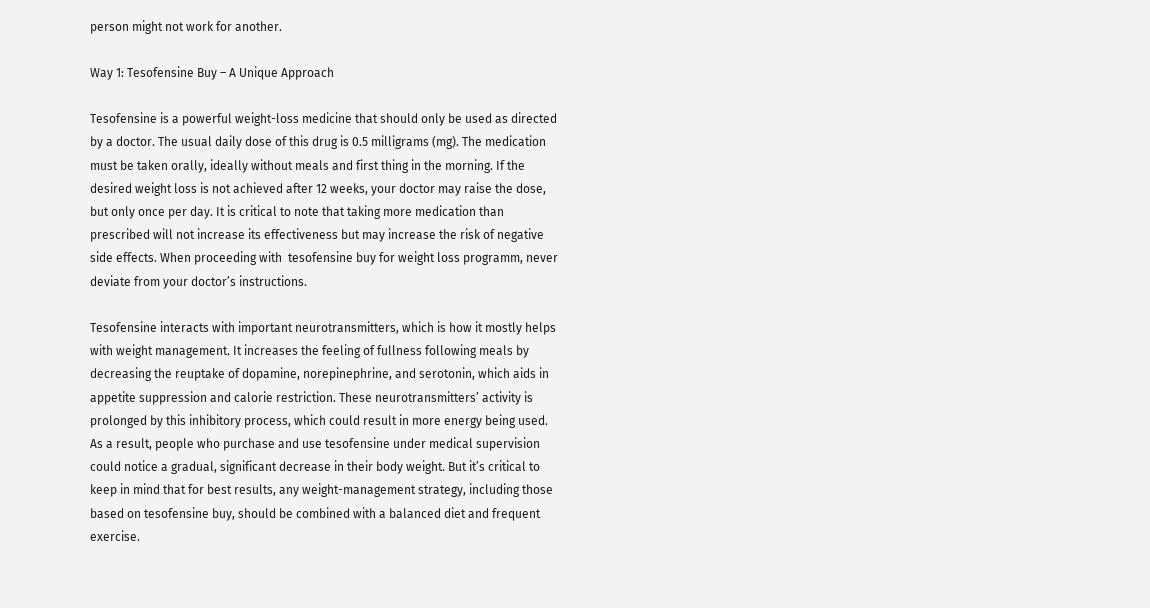person might not work for another.

Way 1: Tesofensine Buy – A Unique Approach

Tesofensine is a powerful weight-loss medicine that should only be used as directed by a doctor. The usual daily dose of this drug is 0.5 milligrams (mg). The medication must be taken orally, ideally without meals and first thing in the morning. If the desired weight loss is not achieved after 12 weeks, your doctor may raise the dose, but only once per day. It is critical to note that taking more medication than prescribed will not increase its effectiveness but may increase the risk of negative side effects. When proceeding with  tesofensine buy for weight loss programm, never deviate from your doctor’s instructions.

Tesofensine interacts with important neurotransmitters, which is how it mostly helps with weight management. It increases the feeling of fullness following meals by decreasing the reuptake of dopamine, norepinephrine, and serotonin, which aids in appetite suppression and calorie restriction. These neurotransmitters’ activity is prolonged by this inhibitory process, which could result in more energy being used. As a result, people who purchase and use tesofensine under medical supervision could notice a gradual, significant decrease in their body weight. But it’s critical to keep in mind that for best results, any weight-management strategy, including those based on tesofensine buy, should be combined with a balanced diet and frequent exercise.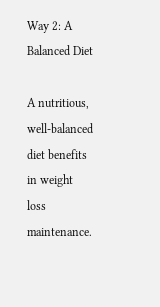Way 2: A Balanced Diet

A nutritious, well-balanced diet benefits in weight loss maintenance.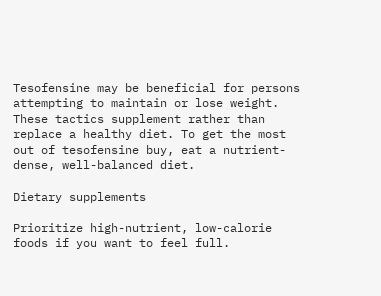Tesofensine may be beneficial for persons attempting to maintain or lose weight. These tactics supplement rather than replace a healthy diet. To get the most out of tesofensine buy, eat a nutrient-dense, well-balanced diet.

Dietary supplements

Prioritize high-nutrient, low-calorie foods if you want to feel full.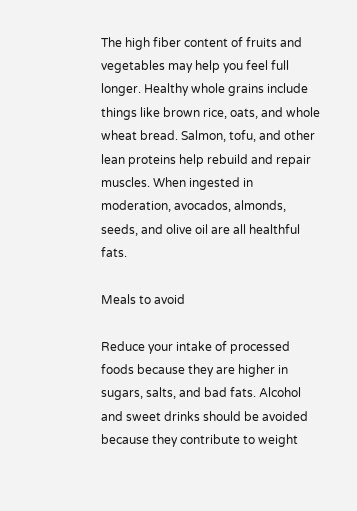The high fiber content of fruits and vegetables may help you feel full longer. Healthy whole grains include things like brown rice, oats, and whole wheat bread. Salmon, tofu, and other lean proteins help rebuild and repair muscles. When ingested in moderation, avocados, almonds, seeds, and olive oil are all healthful fats.

Meals to avoid

Reduce your intake of processed foods because they are higher in sugars, salts, and bad fats. Alcohol and sweet drinks should be avoided because they contribute to weight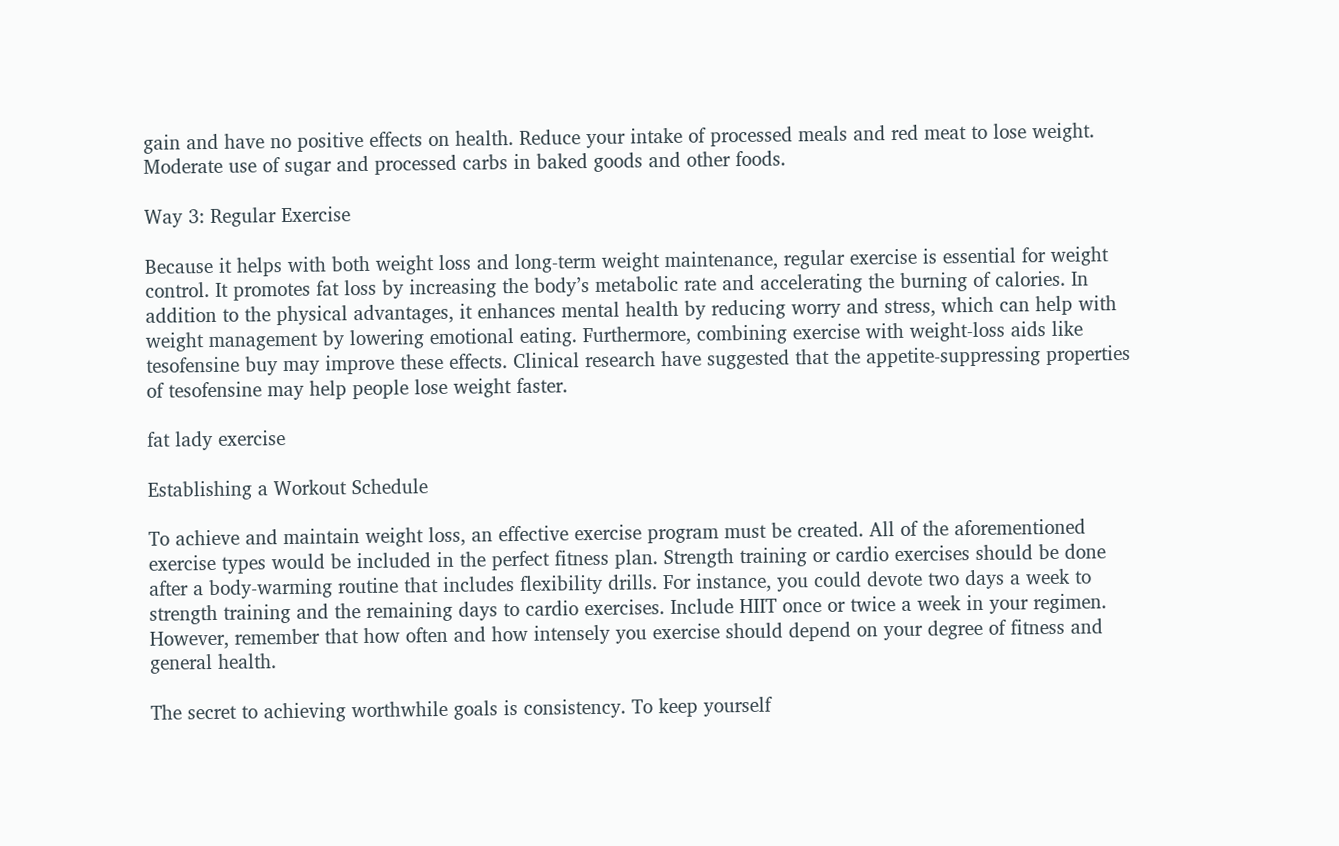gain and have no positive effects on health. Reduce your intake of processed meals and red meat to lose weight. Moderate use of sugar and processed carbs in baked goods and other foods.

Way 3: Regular Exercise

Because it helps with both weight loss and long-term weight maintenance, regular exercise is essential for weight control. It promotes fat loss by increasing the body’s metabolic rate and accelerating the burning of calories. In addition to the physical advantages, it enhances mental health by reducing worry and stress, which can help with weight management by lowering emotional eating. Furthermore, combining exercise with weight-loss aids like tesofensine buy may improve these effects. Clinical research have suggested that the appetite-suppressing properties of tesofensine may help people lose weight faster.

fat lady exercise

Establishing a Workout Schedule

To achieve and maintain weight loss, an effective exercise program must be created. All of the aforementioned exercise types would be included in the perfect fitness plan. Strength training or cardio exercises should be done after a body-warming routine that includes flexibility drills. For instance, you could devote two days a week to strength training and the remaining days to cardio exercises. Include HIIT once or twice a week in your regimen. However, remember that how often and how intensely you exercise should depend on your degree of fitness and general health.

The secret to achieving worthwhile goals is consistency. To keep yourself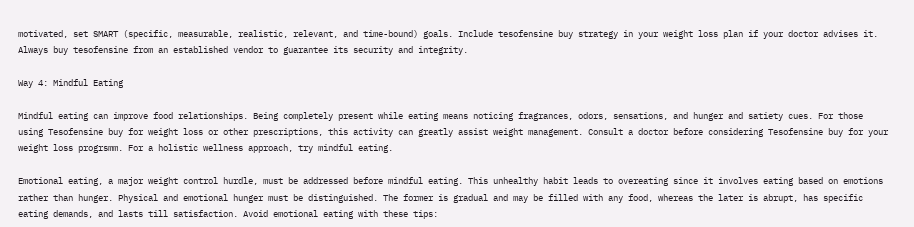motivated, set SMART (specific, measurable, realistic, relevant, and time-bound) goals. Include tesofensine buy strategy in your weight loss plan if your doctor advises it. Always buy tesofensine from an established vendor to guarantee its security and integrity.

Way 4: Mindful Eating

Mindful eating can improve food relationships. Being completely present while eating means noticing fragrances, odors, sensations, and hunger and satiety cues. For those using Tesofensine buy for weight loss or other prescriptions, this activity can greatly assist weight management. Consult a doctor before considering Tesofensine buy for your weight loss progrsmm. For a holistic wellness approach, try mindful eating.

Emotional eating, a major weight control hurdle, must be addressed before mindful eating. This unhealthy habit leads to overeating since it involves eating based on emotions rather than hunger. Physical and emotional hunger must be distinguished. The former is gradual and may be filled with any food, whereas the later is abrupt, has specific eating demands, and lasts till satisfaction. Avoid emotional eating with these tips: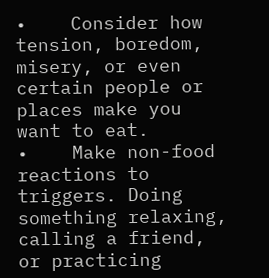•    Consider how tension, boredom, misery, or even certain people or places make you want to eat.
•    Make non-food reactions to triggers. Doing something relaxing, calling a friend, or practicing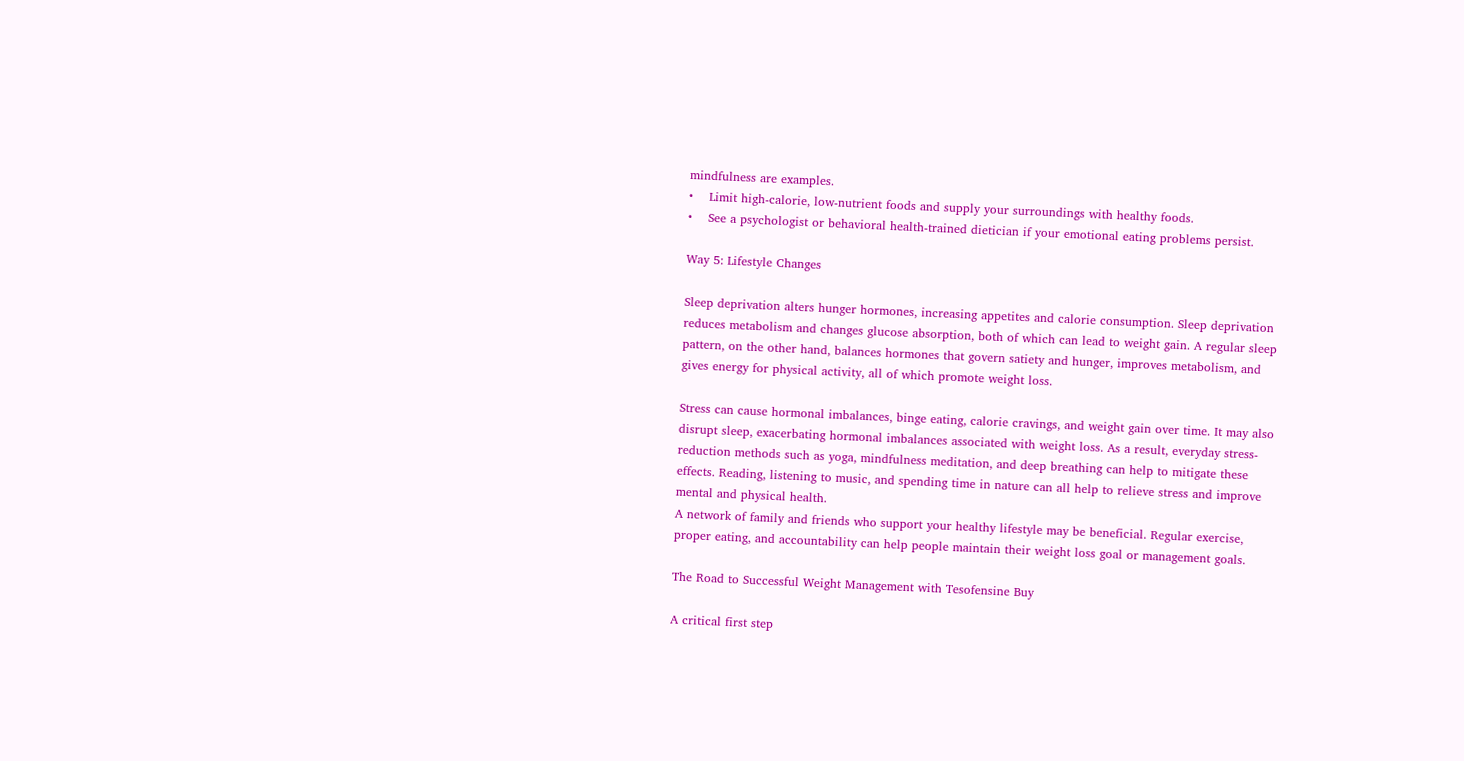mindfulness are examples.
•    Limit high-calorie, low-nutrient foods and supply your surroundings with healthy foods.
•    See a psychologist or behavioral health-trained dietician if your emotional eating problems persist.

Way 5: Lifestyle Changes

Sleep deprivation alters hunger hormones, increasing appetites and calorie consumption. Sleep deprivation reduces metabolism and changes glucose absorption, both of which can lead to weight gain. A regular sleep pattern, on the other hand, balances hormones that govern satiety and hunger, improves metabolism, and gives energy for physical activity, all of which promote weight loss.

Stress can cause hormonal imbalances, binge eating, calorie cravings, and weight gain over time. It may also disrupt sleep, exacerbating hormonal imbalances associated with weight loss. As a result, everyday stress-reduction methods such as yoga, mindfulness meditation, and deep breathing can help to mitigate these effects. Reading, listening to music, and spending time in nature can all help to relieve stress and improve mental and physical health.
A network of family and friends who support your healthy lifestyle may be beneficial. Regular exercise, proper eating, and accountability can help people maintain their weight loss goal or management goals.

The Road to Successful Weight Management with Tesofensine Buy

A critical first step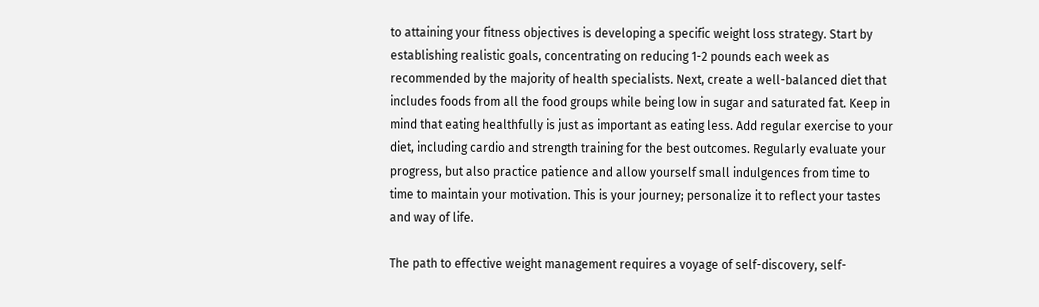to attaining your fitness objectives is developing a specific weight loss strategy. Start by establishing realistic goals, concentrating on reducing 1-2 pounds each week as recommended by the majority of health specialists. Next, create a well-balanced diet that includes foods from all the food groups while being low in sugar and saturated fat. Keep in mind that eating healthfully is just as important as eating less. Add regular exercise to your diet, including cardio and strength training for the best outcomes. Regularly evaluate your progress, but also practice patience and allow yourself small indulgences from time to time to maintain your motivation. This is your journey; personalize it to reflect your tastes and way of life.

The path to effective weight management requires a voyage of self-discovery, self-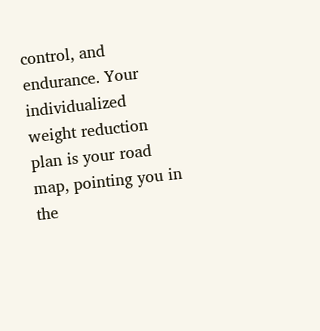control, and endurance. Your individualized weight reduction plan is your road map, pointing you in the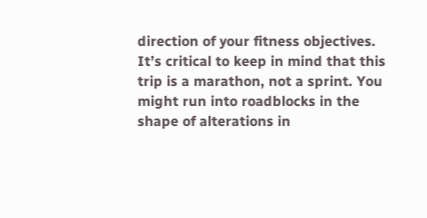direction of your fitness objectives. It’s critical to keep in mind that this trip is a marathon, not a sprint. You might run into roadblocks in the shape of alterations in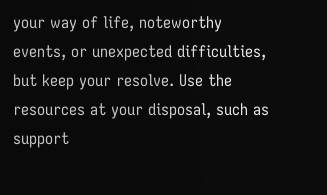your way of life, noteworthy events, or unexpected difficulties, but keep your resolve. Use the resources at your disposal, such as support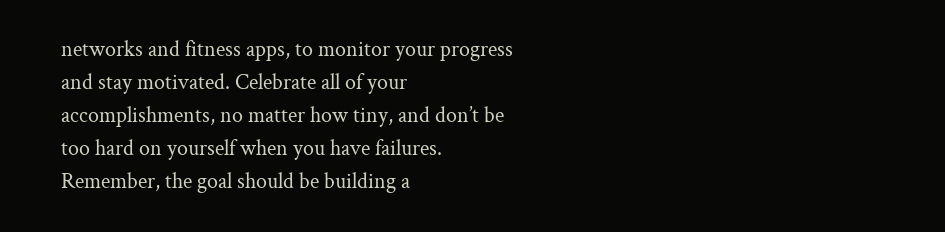networks and fitness apps, to monitor your progress and stay motivated. Celebrate all of your accomplishments, no matter how tiny, and don’t be too hard on yourself when you have failures. Remember, the goal should be building a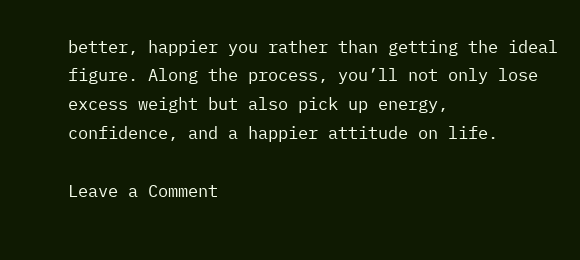better, happier you rather than getting the ideal figure. Along the process, you’ll not only lose excess weight but also pick up energy, confidence, and a happier attitude on life.

Leave a Comment